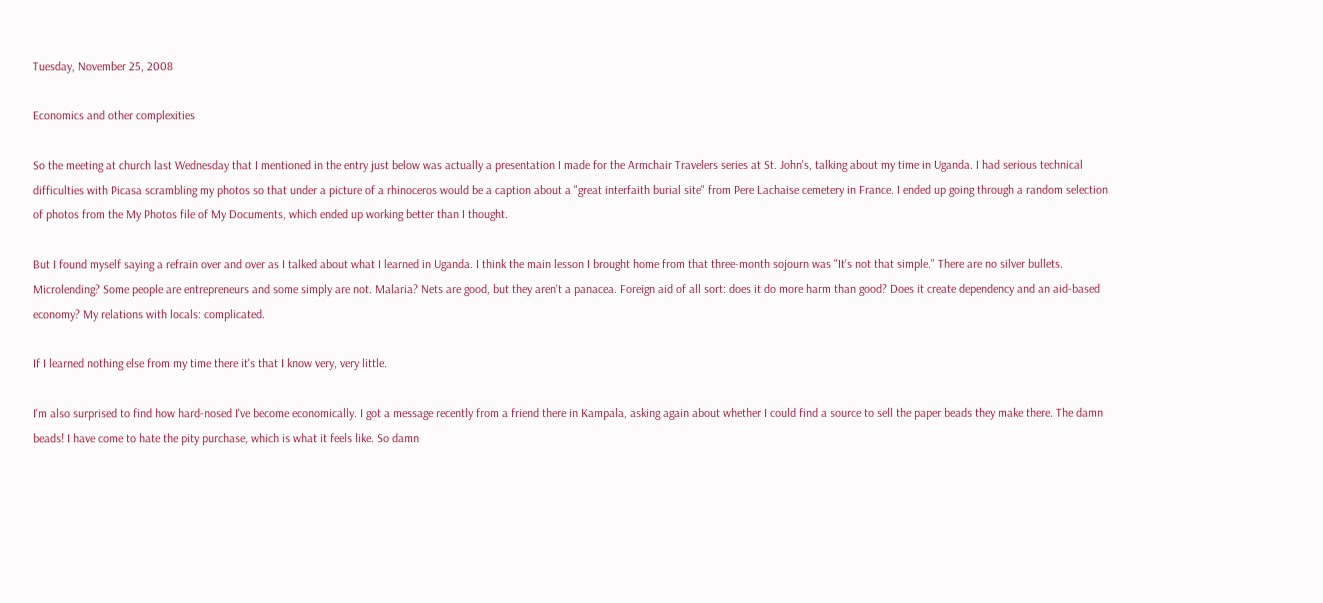Tuesday, November 25, 2008

Economics and other complexities

So the meeting at church last Wednesday that I mentioned in the entry just below was actually a presentation I made for the Armchair Travelers series at St. John's, talking about my time in Uganda. I had serious technical difficulties with Picasa scrambling my photos so that under a picture of a rhinoceros would be a caption about a "great interfaith burial site" from Pere Lachaise cemetery in France. I ended up going through a random selection of photos from the My Photos file of My Documents, which ended up working better than I thought.

But I found myself saying a refrain over and over as I talked about what I learned in Uganda. I think the main lesson I brought home from that three-month sojourn was "It's not that simple." There are no silver bullets. Microlending? Some people are entrepreneurs and some simply are not. Malaria? Nets are good, but they aren't a panacea. Foreign aid of all sort: does it do more harm than good? Does it create dependency and an aid-based economy? My relations with locals: complicated.

If I learned nothing else from my time there it's that I know very, very little.

I'm also surprised to find how hard-nosed I've become economically. I got a message recently from a friend there in Kampala, asking again about whether I could find a source to sell the paper beads they make there. The damn beads! I have come to hate the pity purchase, which is what it feels like. So damn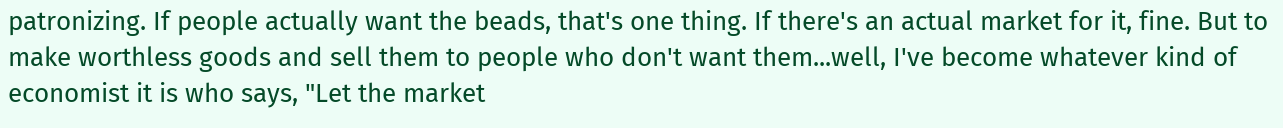patronizing. If people actually want the beads, that's one thing. If there's an actual market for it, fine. But to make worthless goods and sell them to people who don't want them...well, I've become whatever kind of economist it is who says, "Let the market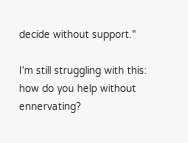decide without support."

I'm still struggling with this: how do you help without ennervating?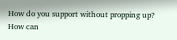How do you support without propping up? How can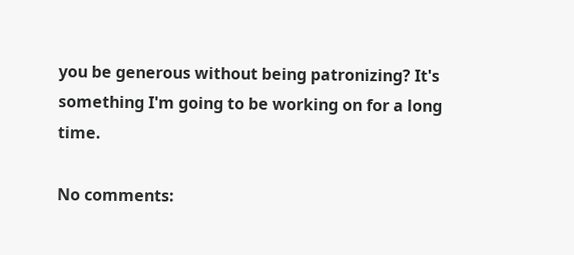you be generous without being patronizing? It's something I'm going to be working on for a long time.

No comments: